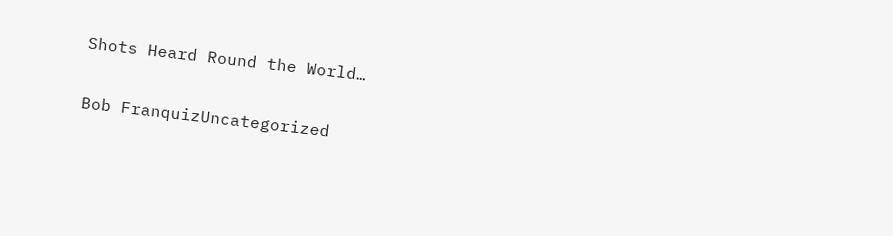Shots Heard Round the World…

Bob FranquizUncategorized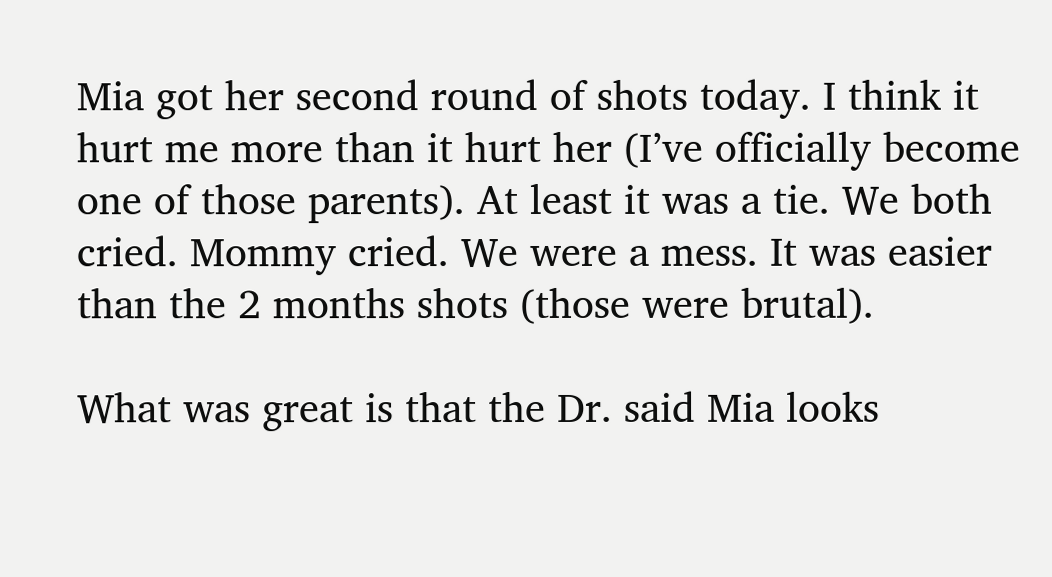Mia got her second round of shots today. I think it hurt me more than it hurt her (I’ve officially become one of those parents). At least it was a tie. We both cried. Mommy cried. We were a mess. It was easier than the 2 months shots (those were brutal).

What was great is that the Dr. said Mia looks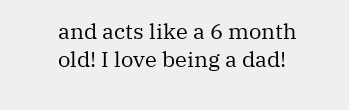and acts like a 6 month old! I love being a dad!